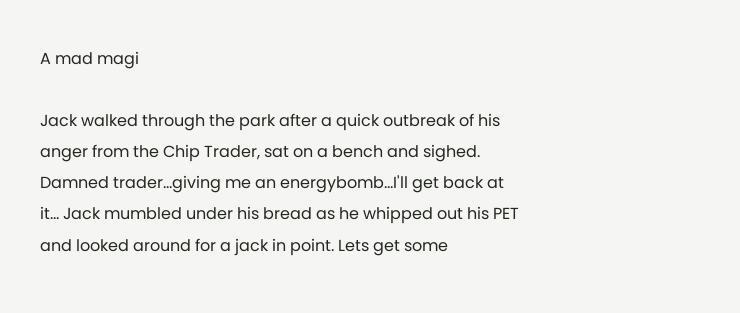A mad magi

Jack walked through the park after a quick outbreak of his anger from the Chip Trader, sat on a bench and sighed. Damned trader...giving me an energybomb...I'll get back at it... Jack mumbled under his bread as he whipped out his PET and looked around for a jack in point. Lets get some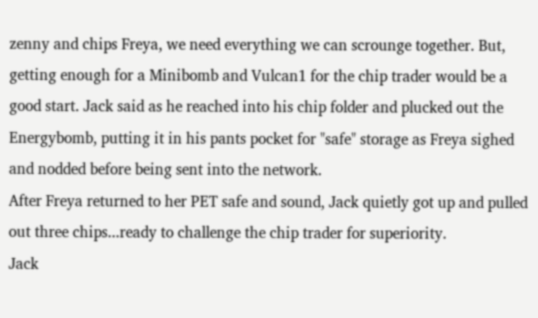zenny and chips Freya, we need everything we can scrounge together. But, getting enough for a Minibomb and Vulcan1 for the chip trader would be a good start. Jack said as he reached into his chip folder and plucked out the Energybomb, putting it in his pants pocket for "safe" storage as Freya sighed and nodded before being sent into the network.
After Freya returned to her PET safe and sound, Jack quietly got up and pulled out three chips...ready to challenge the chip trader for superiority.
Jack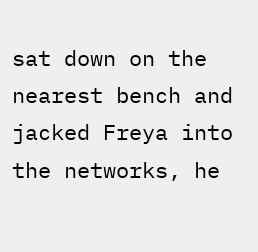sat down on the nearest bench and jacked Freya into the networks, he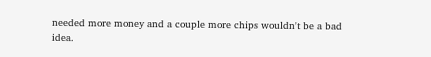needed more money and a couple more chips wouldn't be a bad idea.